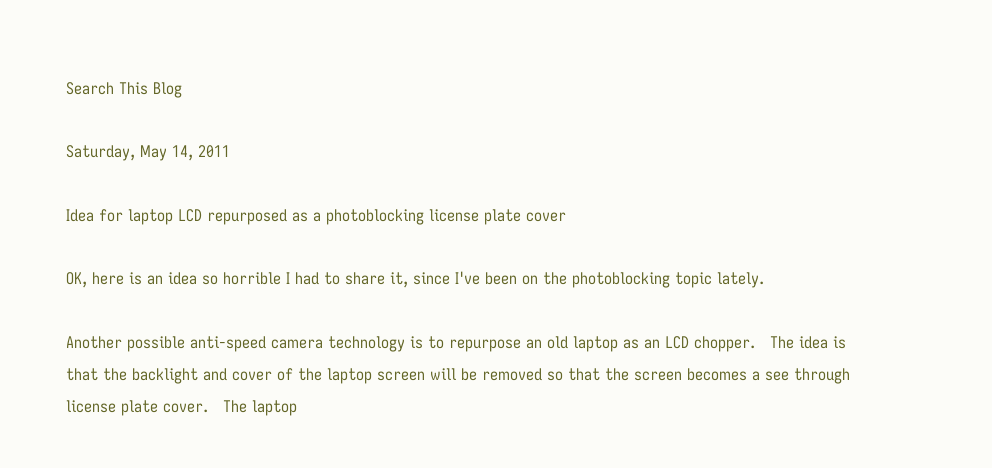Search This Blog

Saturday, May 14, 2011

Idea for laptop LCD repurposed as a photoblocking license plate cover

OK, here is an idea so horrible I had to share it, since I've been on the photoblocking topic lately.

Another possible anti-speed camera technology is to repurpose an old laptop as an LCD chopper.   The idea is that the backlight and cover of the laptop screen will be removed so that the screen becomes a see through license plate cover.   The laptop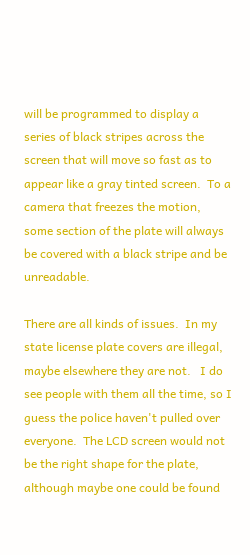will be programmed to display a series of black stripes across the screen that will move so fast as to appear like a gray tinted screen.  To a camera that freezes the motion, some section of the plate will always be covered with a black stripe and be unreadable.

There are all kinds of issues.  In my state license plate covers are illegal, maybe elsewhere they are not.   I do see people with them all the time, so I guess the police haven't pulled over everyone.  The LCD screen would not be the right shape for the plate, although maybe one could be found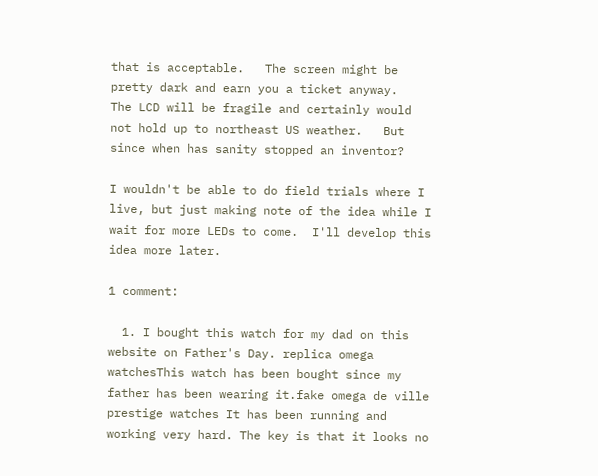that is acceptable.   The screen might be pretty dark and earn you a ticket anyway.   The LCD will be fragile and certainly would not hold up to northeast US weather.   But since when has sanity stopped an inventor?

I wouldn't be able to do field trials where I live, but just making note of the idea while I wait for more LEDs to come.  I'll develop this idea more later.

1 comment:

  1. I bought this watch for my dad on this website on Father's Day. replica omega watchesThis watch has been bought since my father has been wearing it.fake omega de ville prestige watches It has been running and working very hard. The key is that it looks no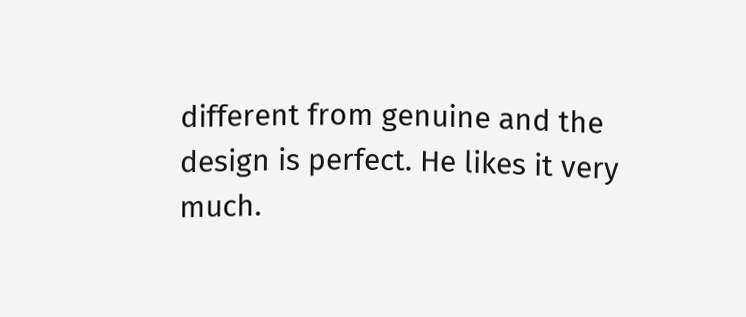different from genuine and the design is perfect. He likes it very much.